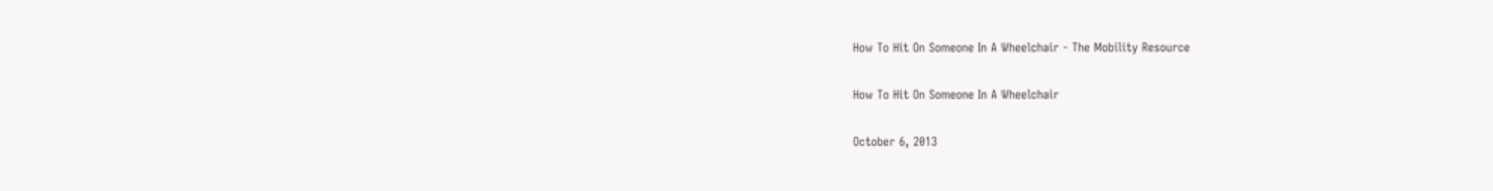How To Hit On Someone In A Wheelchair - The Mobility Resource

How To Hit On Someone In A Wheelchair

October 6, 2013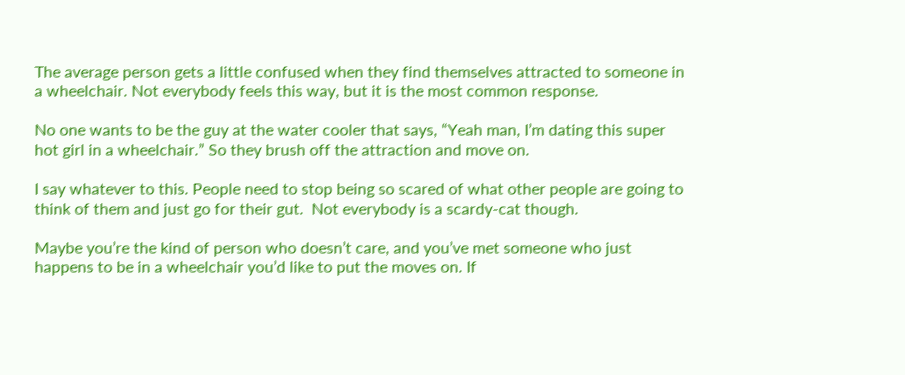The average person gets a little confused when they find themselves attracted to someone in a wheelchair. Not everybody feels this way, but it is the most common response.

No one wants to be the guy at the water cooler that says, “Yeah man, I’m dating this super hot girl in a wheelchair.” So they brush off the attraction and move on.

I say whatever to this. People need to stop being so scared of what other people are going to think of them and just go for their gut.  Not everybody is a scardy-cat though.

Maybe you’re the kind of person who doesn’t care, and you’ve met someone who just happens to be in a wheelchair you’d like to put the moves on. If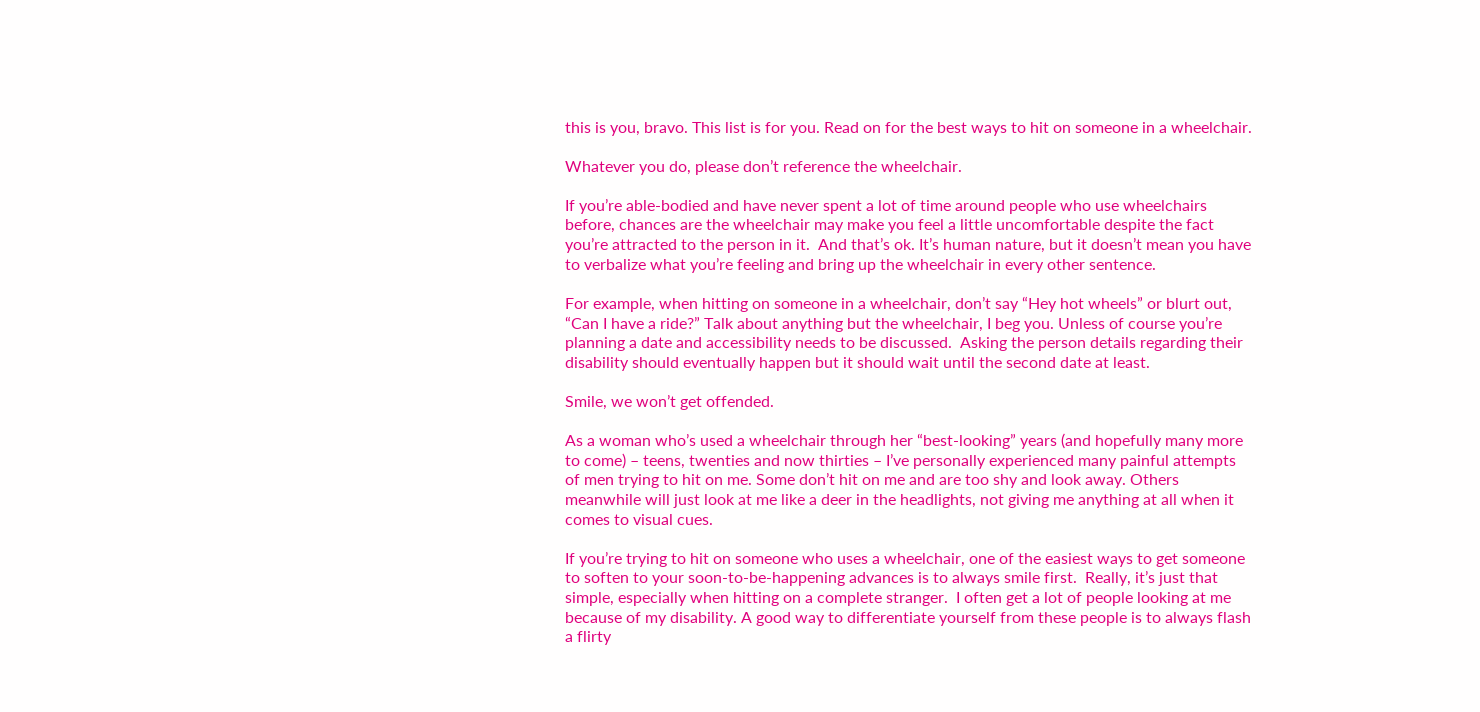this is you, bravo. This list is for you. Read on for the best ways to hit on someone in a wheelchair.

Whatever you do, please don’t reference the wheelchair.

If you’re able-bodied and have never spent a lot of time around people who use wheelchairs before, chances are the wheelchair may make you feel a little uncomfortable despite the fact you’re attracted to the person in it.  And that’s ok. It’s human nature, but it doesn’t mean you have to verbalize what you’re feeling and bring up the wheelchair in every other sentence.

For example, when hitting on someone in a wheelchair, don’t say “Hey hot wheels” or blurt out, “Can I have a ride?” Talk about anything but the wheelchair, I beg you. Unless of course you’re planning a date and accessibility needs to be discussed.  Asking the person details regarding their disability should eventually happen but it should wait until the second date at least.

Smile, we won’t get offended.

As a woman who’s used a wheelchair through her “best-looking” years (and hopefully many more to come) – teens, twenties and now thirties – I’ve personally experienced many painful attempts of men trying to hit on me. Some don’t hit on me and are too shy and look away. Others meanwhile will just look at me like a deer in the headlights, not giving me anything at all when it comes to visual cues.

If you’re trying to hit on someone who uses a wheelchair, one of the easiest ways to get someone to soften to your soon-to-be-happening advances is to always smile first.  Really, it’s just that simple, especially when hitting on a complete stranger.  I often get a lot of people looking at me because of my disability. A good way to differentiate yourself from these people is to always flash a flirty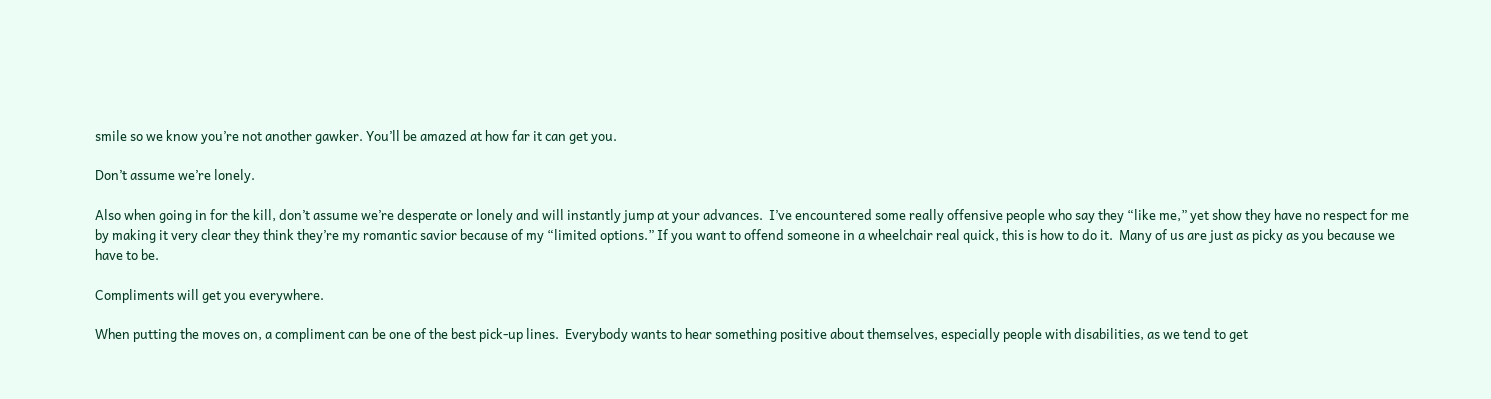smile so we know you’re not another gawker. You’ll be amazed at how far it can get you.

Don’t assume we’re lonely.

Also when going in for the kill, don’t assume we’re desperate or lonely and will instantly jump at your advances.  I’ve encountered some really offensive people who say they “like me,” yet show they have no respect for me by making it very clear they think they’re my romantic savior because of my “limited options.” If you want to offend someone in a wheelchair real quick, this is how to do it.  Many of us are just as picky as you because we have to be.

Compliments will get you everywhere.

When putting the moves on, a compliment can be one of the best pick-up lines.  Everybody wants to hear something positive about themselves, especially people with disabilities, as we tend to get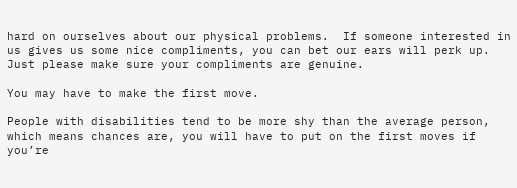hard on ourselves about our physical problems.  If someone interested in us gives us some nice compliments, you can bet our ears will perk up.  Just please make sure your compliments are genuine.

You may have to make the first move.

People with disabilities tend to be more shy than the average person, which means chances are, you will have to put on the first moves if you’re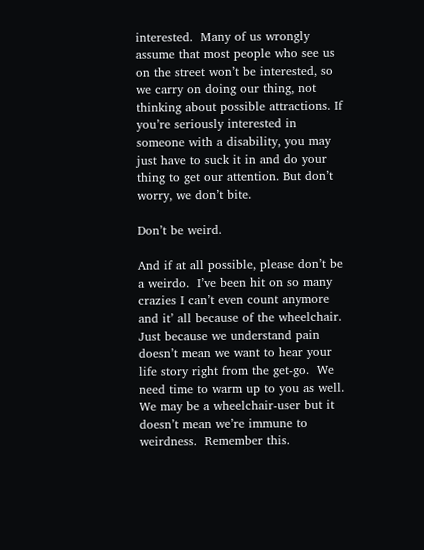interested.  Many of us wrongly assume that most people who see us on the street won’t be interested, so we carry on doing our thing, not thinking about possible attractions. If you’re seriously interested in someone with a disability, you may just have to suck it in and do your thing to get our attention. But don’t worry, we don’t bite.

Don’t be weird.

And if at all possible, please don’t be a weirdo.  I’ve been hit on so many crazies I can’t even count anymore and it’ all because of the wheelchair. Just because we understand pain doesn’t mean we want to hear your life story right from the get-go.  We need time to warm up to you as well.  We may be a wheelchair-user but it doesn’t mean we’re immune to weirdness.  Remember this.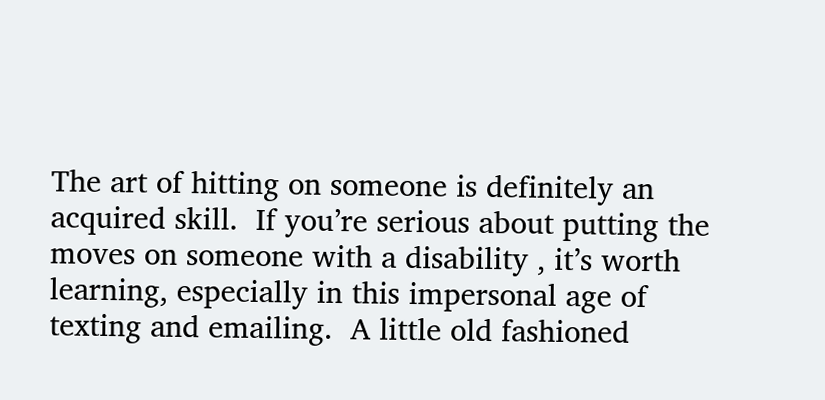The art of hitting on someone is definitely an acquired skill.  If you’re serious about putting the moves on someone with a disability , it’s worth learning, especially in this impersonal age of texting and emailing.  A little old fashioned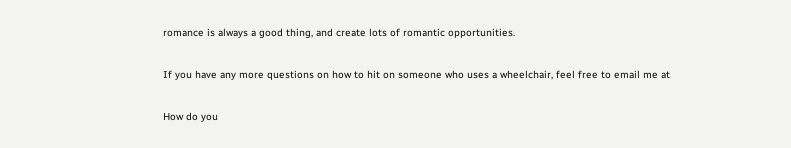romance is always a good thing, and create lots of romantic opportunities.

If you have any more questions on how to hit on someone who uses a wheelchair, feel free to email me at

How do you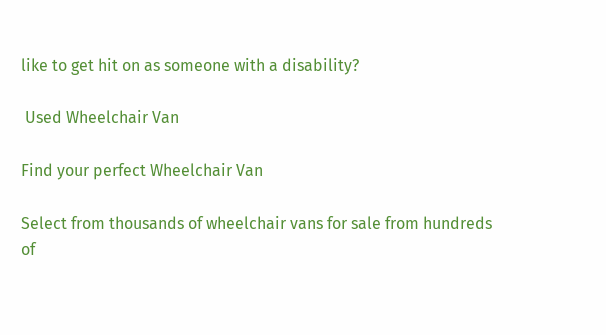like to get hit on as someone with a disability?

 Used Wheelchair Van

Find your perfect Wheelchair Van

Select from thousands of wheelchair vans for sale from hundreds of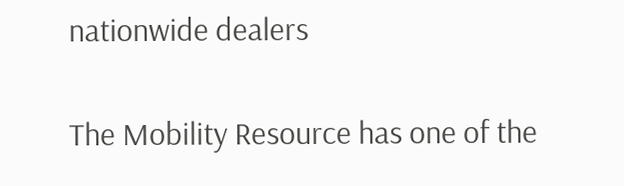nationwide dealers

The Mobility Resource has one of the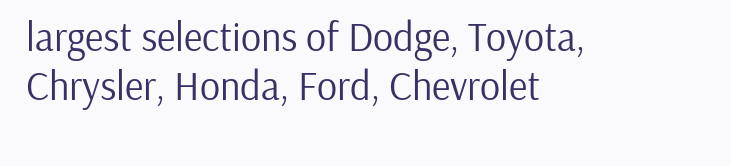largest selections of Dodge, Toyota, Chrysler, Honda, Ford, Chevrolet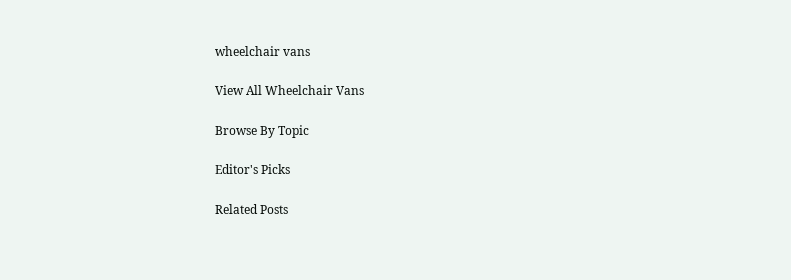wheelchair vans

View All Wheelchair Vans

Browse By Topic

Editor's Picks

Related Posts